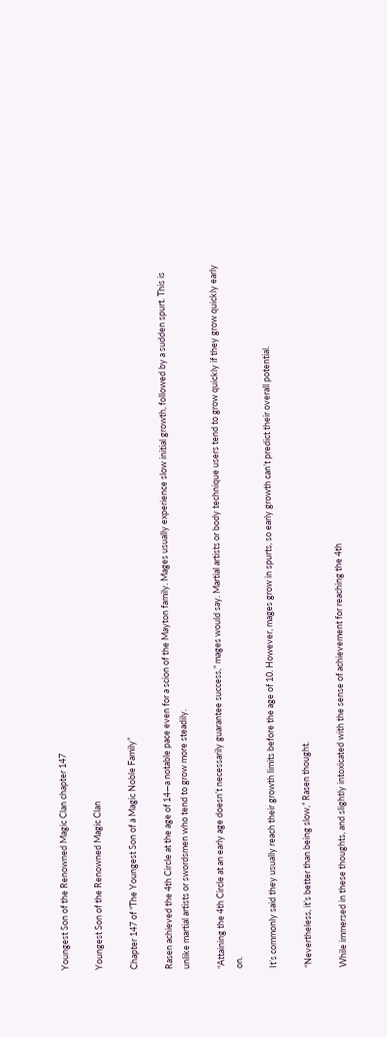Youngest Son of the Renowned Magic Clan chapter 147

Youngest Son of the Renowned Magic Clan

Chapter 147 of “The Youngest Son of a Magic Noble Family”

Rasen achieved the 4th Circle at the age of 14—a notable pace even for a scion of the Mayton family. Mages usually experience slow initial growth, followed by a sudden spurt. This is unlike martial artists or swordsmen who tend to grow more steadily.

“Attaining the 4th Circle at an early age doesn’t necessarily guarantee success,” mages would say. Martial artists or body technique users tend to grow quickly if they grow quickly early on.

It’s commonly said they usually reach their growth limits before the age of 10. However, mages grow in spurts, so early growth can’t predict their overall potential.

“Nevertheless, it’s better than being slow,” Rasen thought.

While immersed in these thoughts, and slightly intoxicated with the sense of achievement for reaching the 4th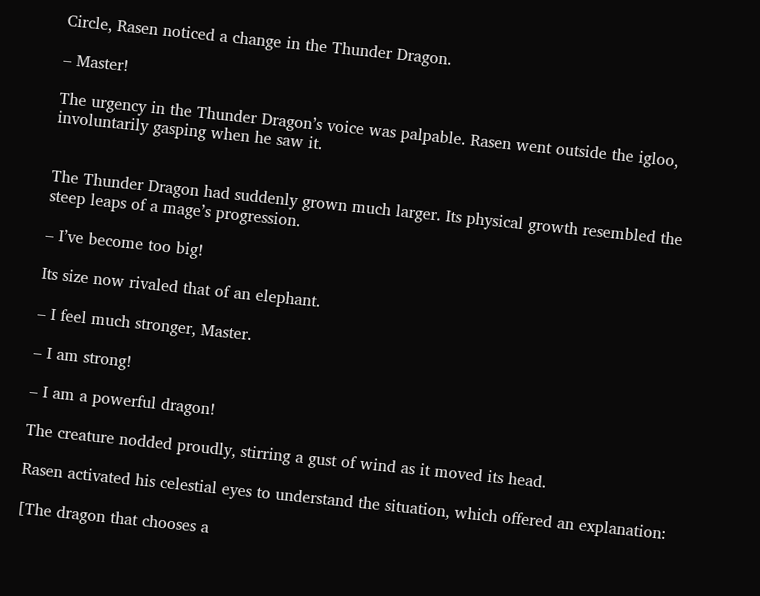Circle, Rasen noticed a change in the Thunder Dragon.

– Master!

The urgency in the Thunder Dragon’s voice was palpable. Rasen went outside the igloo, involuntarily gasping when he saw it.


The Thunder Dragon had suddenly grown much larger. Its physical growth resembled the steep leaps of a mage’s progression.

– I’ve become too big!

Its size now rivaled that of an elephant.

– I feel much stronger, Master.

– I am strong!

– I am a powerful dragon!

The creature nodded proudly, stirring a gust of wind as it moved its head.

Rasen activated his celestial eyes to understand the situation, which offered an explanation:

[The dragon that chooses a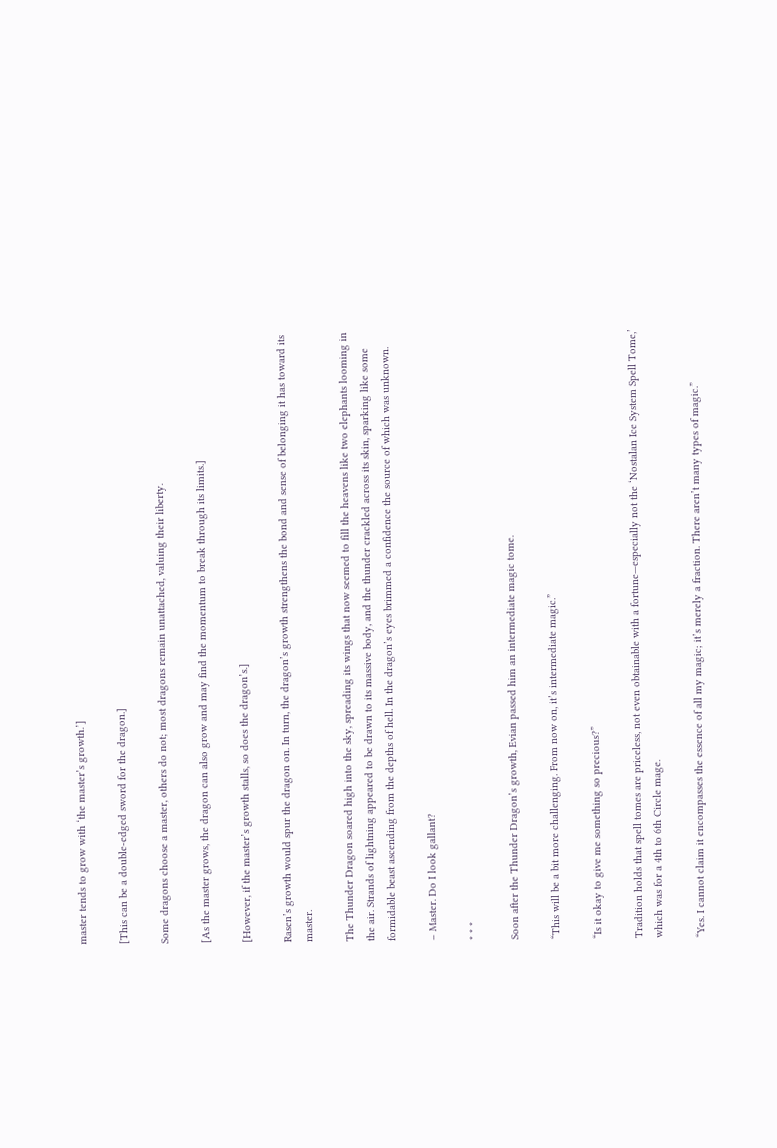master tends to grow with ‘the master’s growth.’]

[This can be a double-edged sword for the dragon.]

Some dragons choose a master, others do not; most dragons remain unattached, valuing their liberty.

[As the master grows, the dragon can also grow and may find the momentum to break through its limits.]

[However, if the master’s growth stalls, so does the dragon’s.]

Rasen’s growth would spur the dragon on. In turn, the dragon’s growth strengthens the bond and sense of belonging it has toward its master.

The Thunder Dragon soared high into the sky, spreading its wings that now seemed to fill the heavens like two elephants looming in the air. Strands of lightning appeared to be drawn to its massive body, and the thunder crackled across its skin, sparking like some formidable beast ascending from the depths of hell. In the dragon’s eyes brimmed a confidence the source of which was unknown.

– Master. Do I look gallant?

* * *

Soon after the Thunder Dragon’s growth, Evian passed him an intermediate magic tome.

“This will be a bit more challenging. From now on, it’s intermediate magic.”

“Is it okay to give me something so precious?”

Tradition holds that spell tomes are priceless, not even obtainable with a fortune—especially not the ‘Nostalan Ice System Spell Tome,’ which was for a 4th to 6th Circle mage.

“Yes. I cannot claim it encompasses the essence of all my magic; it’s merely a fraction. There aren’t many types of magic.”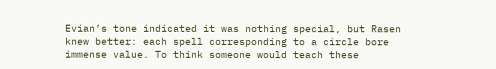Evian’s tone indicated it was nothing special, but Rasen knew better: each spell corresponding to a circle bore immense value. To think someone would teach these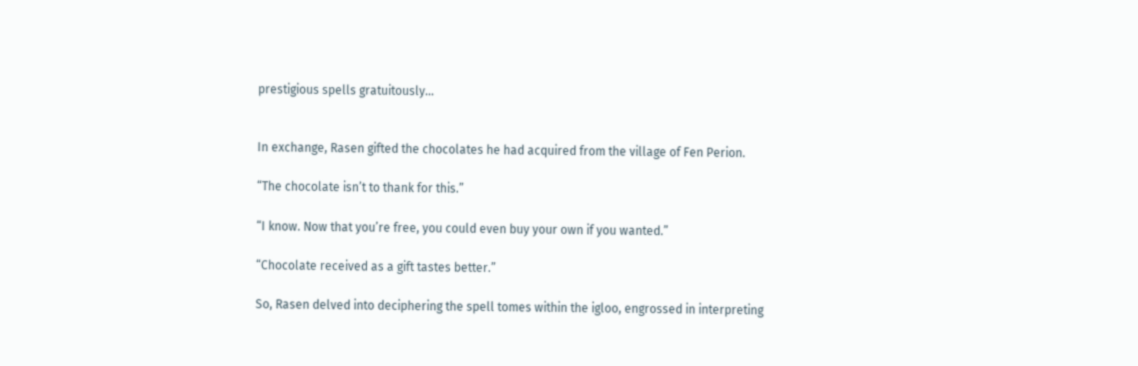prestigious spells gratuitously…


In exchange, Rasen gifted the chocolates he had acquired from the village of Fen Perion.

“The chocolate isn’t to thank for this.”

“I know. Now that you’re free, you could even buy your own if you wanted.”

“Chocolate received as a gift tastes better.”

So, Rasen delved into deciphering the spell tomes within the igloo, engrossed in interpreting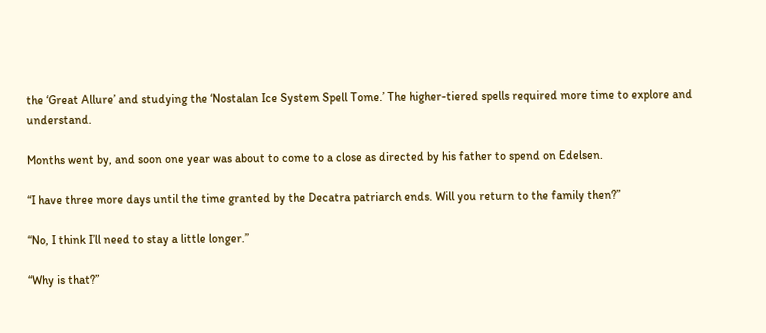the ‘Great Allure’ and studying the ‘Nostalan Ice System Spell Tome.’ The higher-tiered spells required more time to explore and understand.

Months went by, and soon one year was about to come to a close as directed by his father to spend on Edelsen.

“I have three more days until the time granted by the Decatra patriarch ends. Will you return to the family then?”

“No, I think I’ll need to stay a little longer.”

“Why is that?”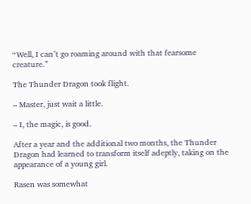“Well, I can’t go roaming around with that fearsome creature.”

The Thunder Dragon took flight.

– Master, just wait a little.

– I, the magic, is good.

After a year and the additional two months, the Thunder Dragon had learned to transform itself adeptly, taking on the appearance of a young girl.

Rasen was somewhat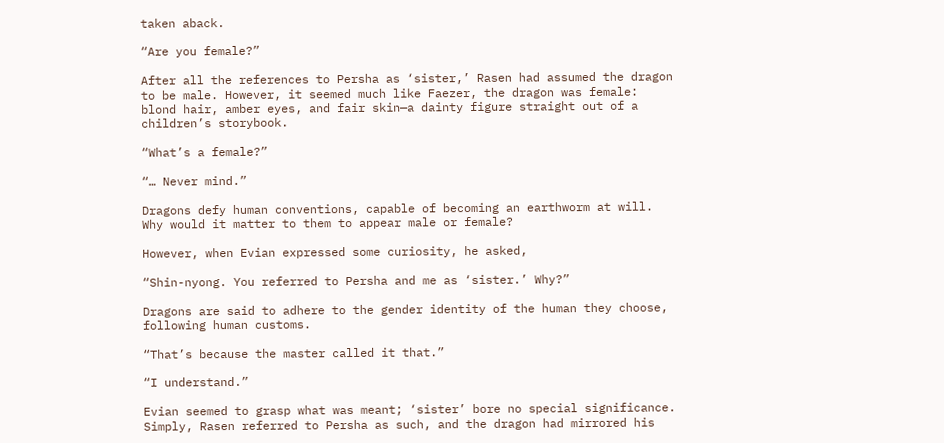taken aback.

“Are you female?”

After all the references to Persha as ‘sister,’ Rasen had assumed the dragon to be male. However, it seemed much like Faezer, the dragon was female: blond hair, amber eyes, and fair skin—a dainty figure straight out of a children’s storybook.

“What’s a female?”

“… Never mind.”

Dragons defy human conventions, capable of becoming an earthworm at will. Why would it matter to them to appear male or female?

However, when Evian expressed some curiosity, he asked,

“Shin-nyong. You referred to Persha and me as ‘sister.’ Why?”

Dragons are said to adhere to the gender identity of the human they choose, following human customs.

“That’s because the master called it that.”

“I understand.”

Evian seemed to grasp what was meant; ‘sister’ bore no special significance. Simply, Rasen referred to Persha as such, and the dragon had mirrored his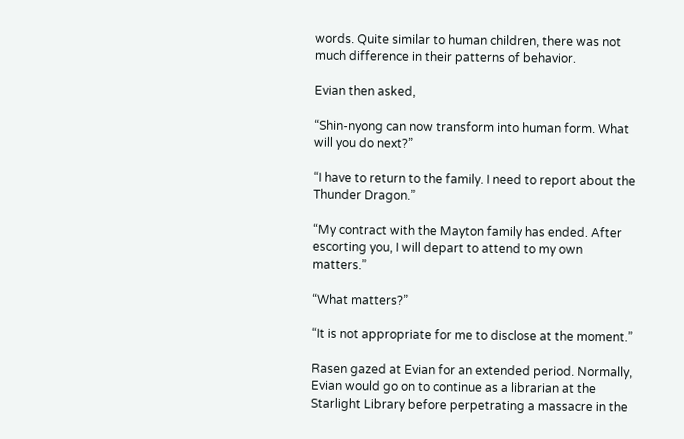words. Quite similar to human children, there was not much difference in their patterns of behavior.

Evian then asked,

“Shin-nyong can now transform into human form. What will you do next?”

“I have to return to the family. I need to report about the Thunder Dragon.”

“My contract with the Mayton family has ended. After escorting you, I will depart to attend to my own matters.”

“What matters?”

“It is not appropriate for me to disclose at the moment.”

Rasen gazed at Evian for an extended period. Normally, Evian would go on to continue as a librarian at the Starlight Library before perpetrating a massacre in the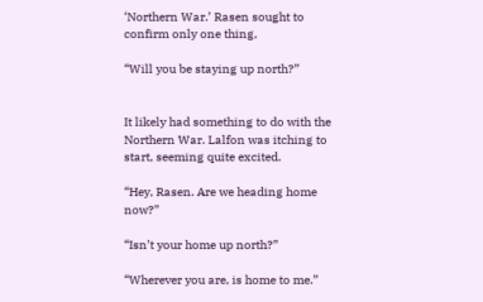‘Northern War.’ Rasen sought to confirm only one thing,

“Will you be staying up north?”


It likely had something to do with the Northern War. Lalfon was itching to start, seeming quite excited.

“Hey, Rasen. Are we heading home now?”

“Isn’t your home up north?”

“Wherever you are, is home to me.”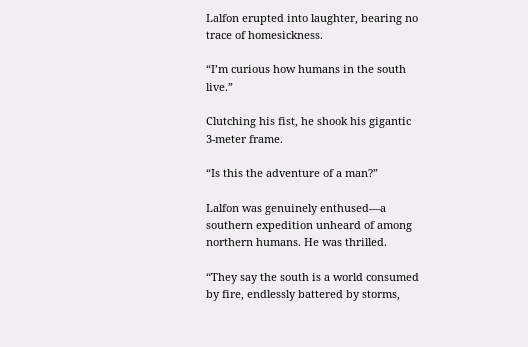Lalfon erupted into laughter, bearing no trace of homesickness.

“I’m curious how humans in the south live.”

Clutching his fist, he shook his gigantic 3-meter frame.

“Is this the adventure of a man?”

Lalfon was genuinely enthused—a southern expedition unheard of among northern humans. He was thrilled.

“They say the south is a world consumed by fire, endlessly battered by storms,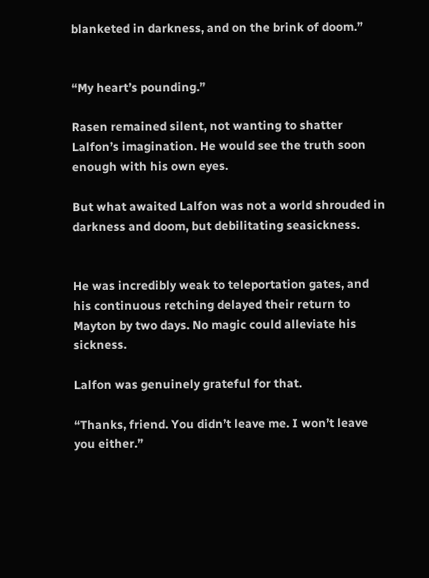blanketed in darkness, and on the brink of doom.”


“My heart’s pounding.”

Rasen remained silent, not wanting to shatter Lalfon’s imagination. He would see the truth soon enough with his own eyes.

But what awaited Lalfon was not a world shrouded in darkness and doom, but debilitating seasickness.


He was incredibly weak to teleportation gates, and his continuous retching delayed their return to Mayton by two days. No magic could alleviate his sickness.

Lalfon was genuinely grateful for that.

“Thanks, friend. You didn’t leave me. I won’t leave you either.”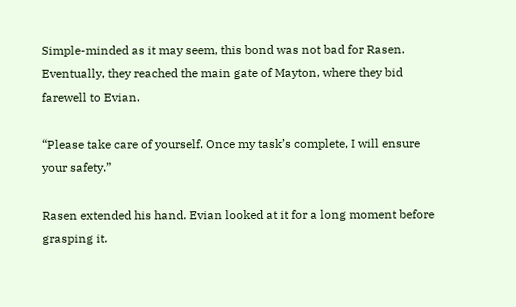Simple-minded as it may seem, this bond was not bad for Rasen. Eventually, they reached the main gate of Mayton, where they bid farewell to Evian.

“Please take care of yourself. Once my task’s complete, I will ensure your safety.”

Rasen extended his hand. Evian looked at it for a long moment before grasping it.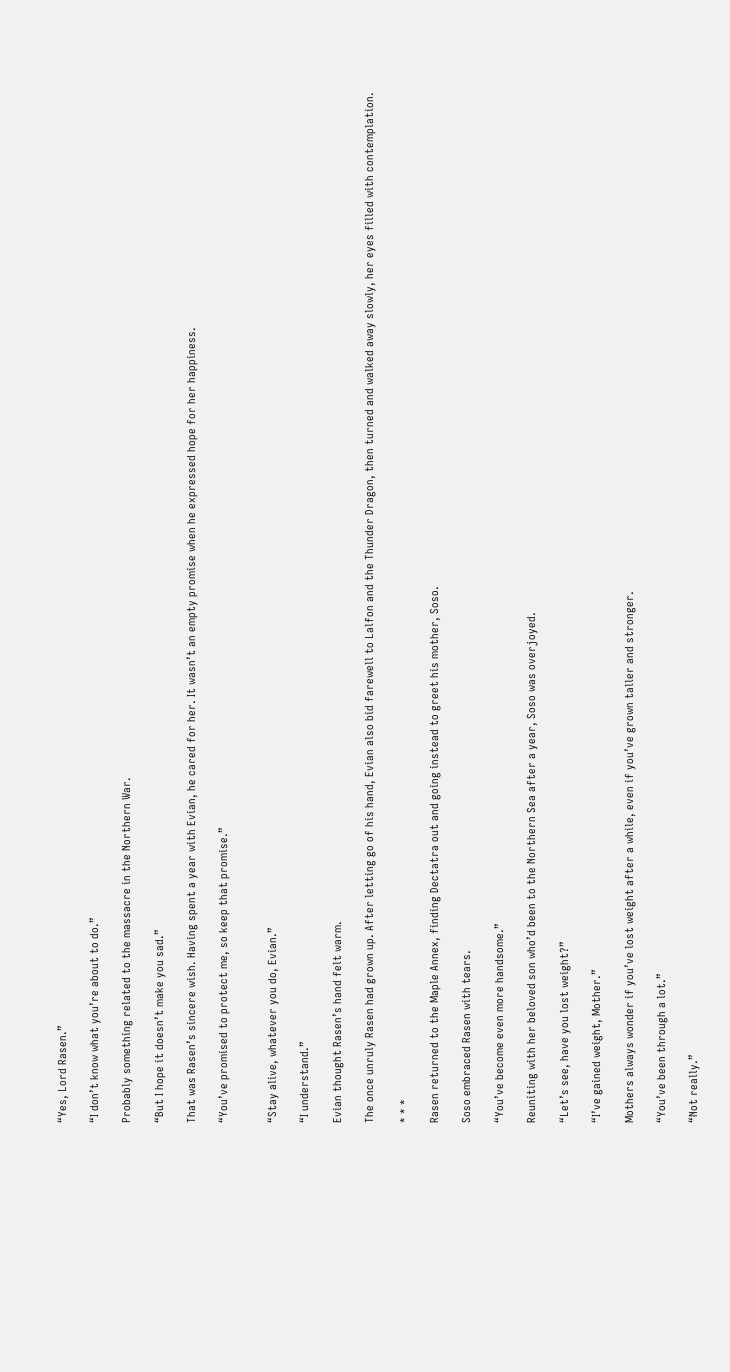“Yes, Lord Rasen.”

“I don’t know what you’re about to do.”

Probably something related to the massacre in the Northern War.

“But I hope it doesn’t make you sad.”

That was Rasen’s sincere wish. Having spent a year with Evian, he cared for her. It wasn’t an empty promise when he expressed hope for her happiness.

“You’ve promised to protect me, so keep that promise.”


“Stay alive, whatever you do, Evian.”

“I understand.”

Evian thought Rasen’s hand felt warm.

The once unruly Rasen had grown up. After letting go of his hand, Evian also bid farewell to Lalfon and the Thunder Dragon, then turned and walked away slowly, her eyes filled with contemplation.

* * *

Rasen returned to the Maple Annex, finding Dectatra out and going instead to greet his mother, Soso.

Soso embraced Rasen with tears.

“You’ve become even more handsome.”

Reuniting with her beloved son who’d been to the Northern Sea after a year, Soso was overjoyed.

“Let’s see, have you lost weight?”

“I’ve gained weight, Mother.”

Mothers always wonder if you’ve lost weight after a while, even if you’ve grown taller and stronger.

“You’ve been through a lot.”

“Not really.”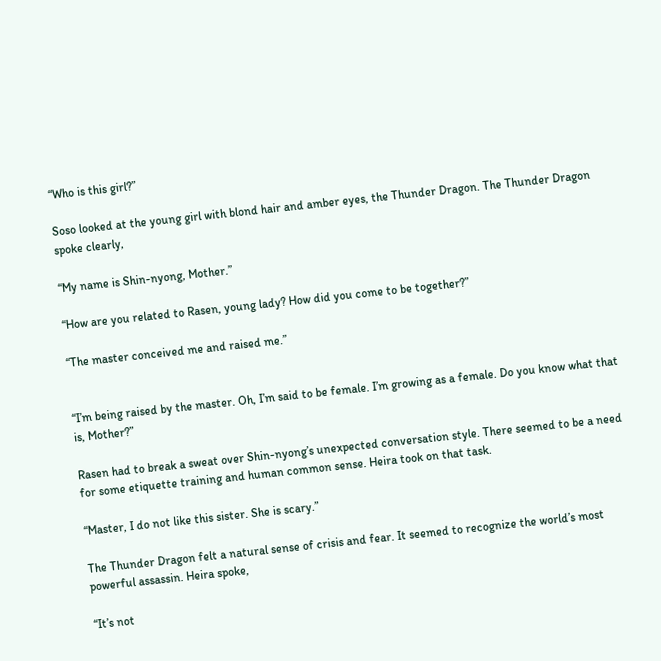“Who is this girl?”

Soso looked at the young girl with blond hair and amber eyes, the Thunder Dragon. The Thunder Dragon spoke clearly,

“My name is Shin-nyong, Mother.”

“How are you related to Rasen, young lady? How did you come to be together?”

“The master conceived me and raised me.”


“I’m being raised by the master. Oh, I’m said to be female. I’m growing as a female. Do you know what that is, Mother?”

Rasen had to break a sweat over Shin-nyong’s unexpected conversation style. There seemed to be a need for some etiquette training and human common sense. Heira took on that task.

“Master, I do not like this sister. She is scary.”

The Thunder Dragon felt a natural sense of crisis and fear. It seemed to recognize the world’s most powerful assassin. Heira spoke,

“It’s not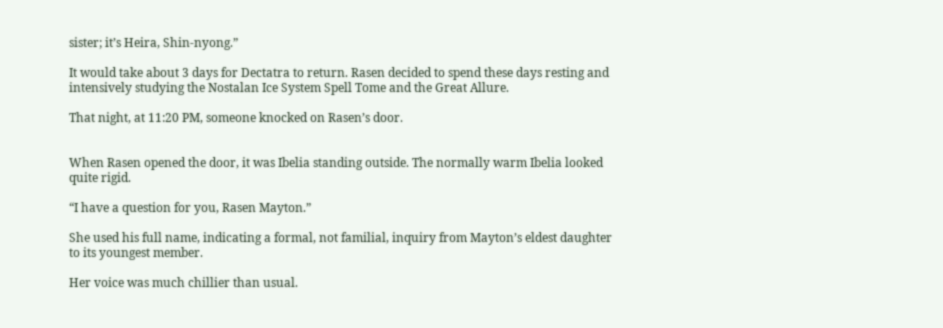sister; it’s Heira, Shin-nyong.”

It would take about 3 days for Dectatra to return. Rasen decided to spend these days resting and intensively studying the Nostalan Ice System Spell Tome and the Great Allure.

That night, at 11:20 PM, someone knocked on Rasen’s door.


When Rasen opened the door, it was Ibelia standing outside. The normally warm Ibelia looked quite rigid.

“I have a question for you, Rasen Mayton.”

She used his full name, indicating a formal, not familial, inquiry from Mayton’s eldest daughter to its youngest member.

Her voice was much chillier than usual.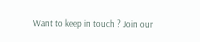Want to keep in touch ? Join our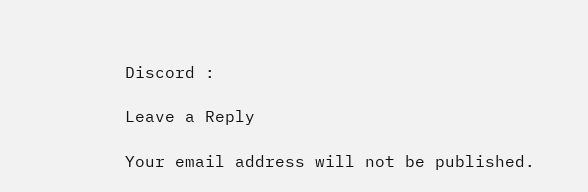Discord :

Leave a Reply

Your email address will not be published.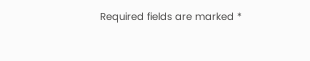Required fields are marked *